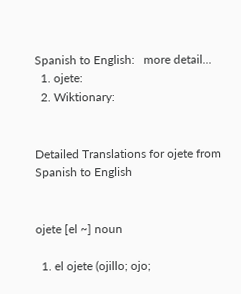Spanish to English:   more detail...
  1. ojete:
  2. Wiktionary:


Detailed Translations for ojete from Spanish to English


ojete [el ~] noun

  1. el ojete (ojillo; ojo;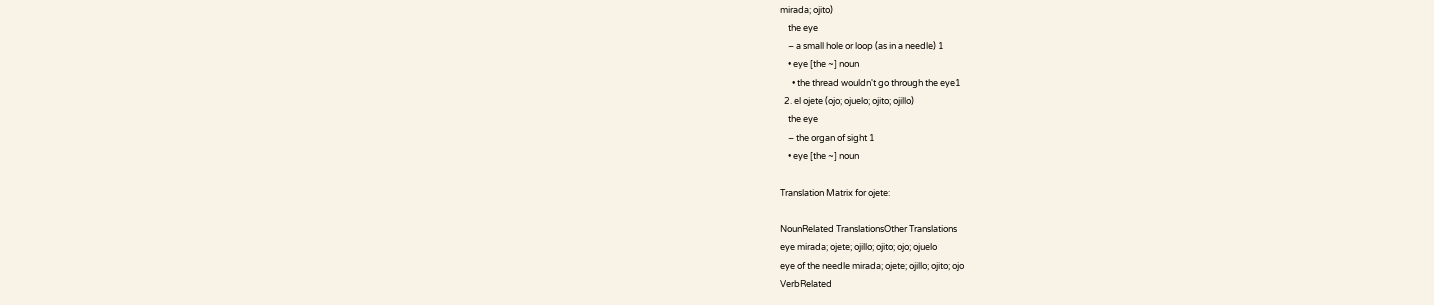mirada; ojito)
    the eye
    – a small hole or loop (as in a needle) 1
    • eye [the ~] noun
      • the thread wouldn't go through the eye1
  2. el ojete (ojo; ojuelo; ojito; ojillo)
    the eye
    – the organ of sight 1
    • eye [the ~] noun

Translation Matrix for ojete:

NounRelated TranslationsOther Translations
eye mirada; ojete; ojillo; ojito; ojo; ojuelo
eye of the needle mirada; ojete; ojillo; ojito; ojo
VerbRelated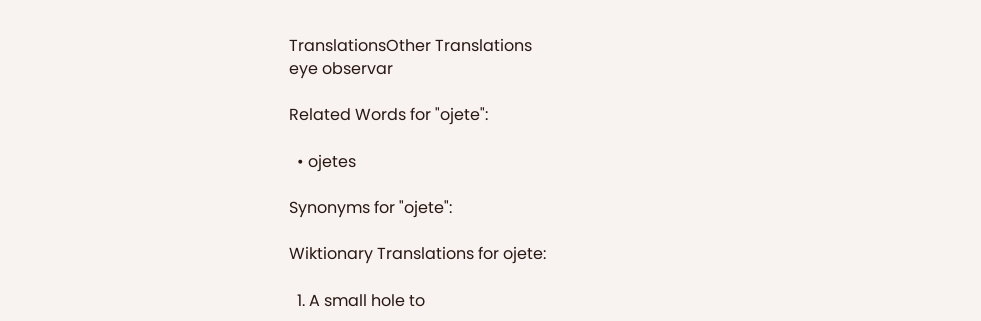TranslationsOther Translations
eye observar

Related Words for "ojete":

  • ojetes

Synonyms for "ojete":

Wiktionary Translations for ojete:

  1. A small hole to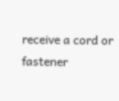receive a cord or fastener